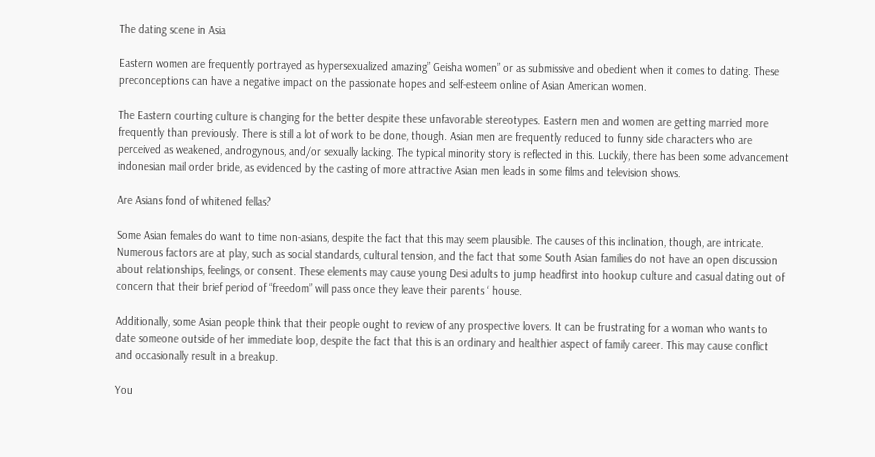The dating scene in Asia

Eastern women are frequently portrayed as hypersexualized amazing” Geisha women” or as submissive and obedient when it comes to dating. These preconceptions can have a negative impact on the passionate hopes and self-esteem online of Asian American women.

The Eastern courting culture is changing for the better despite these unfavorable stereotypes. Eastern men and women are getting married more frequently than previously. There is still a lot of work to be done, though. Asian men are frequently reduced to funny side characters who are perceived as weakened, androgynous, and/or sexually lacking. The typical minority story is reflected in this. Luckily, there has been some advancement indonesian mail order bride, as evidenced by the casting of more attractive Asian men leads in some films and television shows.

Are Asians fond of whitened fellas?

Some Asian females do want to time non-asians, despite the fact that this may seem plausible. The causes of this inclination, though, are intricate. Numerous factors are at play, such as social standards, cultural tension, and the fact that some South Asian families do not have an open discussion about relationships, feelings, or consent. These elements may cause young Desi adults to jump headfirst into hookup culture and casual dating out of concern that their brief period of “freedom” will pass once they leave their parents ‘ house.

Additionally, some Asian people think that their people ought to review of any prospective lovers. It can be frustrating for a woman who wants to date someone outside of her immediate loop, despite the fact that this is an ordinary and healthier aspect of family career. This may cause conflict and occasionally result in a breakup.

You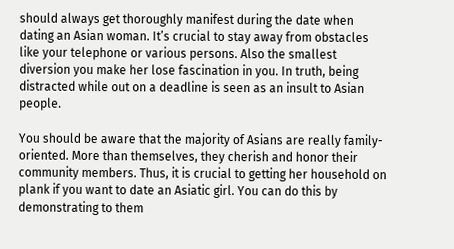should always get thoroughly manifest during the date when dating an Asian woman. It’s crucial to stay away from obstacles like your telephone or various persons. Also the smallest diversion you make her lose fascination in you. In truth, being distracted while out on a deadline is seen as an insult to Asian people.

You should be aware that the majority of Asians are really family-oriented. More than themselves, they cherish and honor their community members. Thus, it is crucial to getting her household on plank if you want to date an Asiatic girl. You can do this by demonstrating to them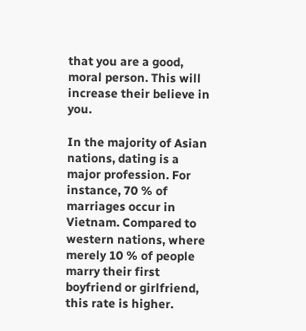that you are a good, moral person. This will increase their believe in you.

In the majority of Asian nations, dating is a major profession. For instance, 70 % of marriages occur in Vietnam. Compared to western nations, where merely 10 % of people marry their first boyfriend or girlfriend, this rate is higher.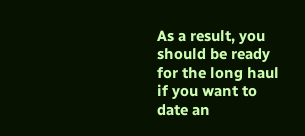As a result, you should be ready for the long haul if you want to date an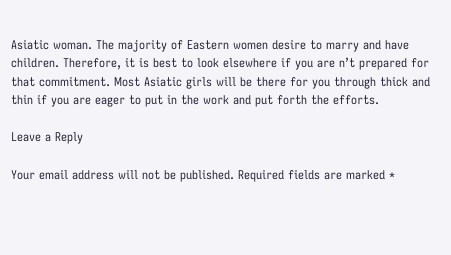Asiatic woman. The majority of Eastern women desire to marry and have children. Therefore, it is best to look elsewhere if you are n’t prepared for that commitment. Most Asiatic girls will be there for you through thick and thin if you are eager to put in the work and put forth the efforts.

Leave a Reply

Your email address will not be published. Required fields are marked *